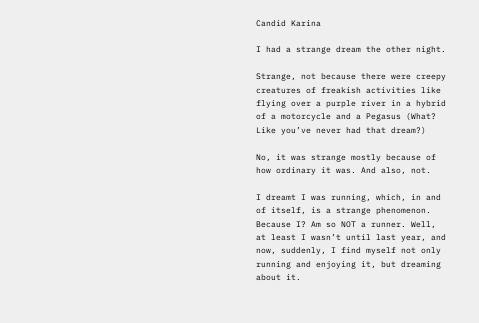Candid Karina

I had a strange dream the other night.

Strange, not because there were creepy creatures of freakish activities like flying over a purple river in a hybrid of a motorcycle and a Pegasus (What? Like you’ve never had that dream?)

No, it was strange mostly because of how ordinary it was. And also, not.

I dreamt I was running, which, in and of itself, is a strange phenomenon. Because I? Am so NOT a runner. Well, at least I wasn’t until last year, and now, suddenly, I find myself not only running and enjoying it, but dreaming about it.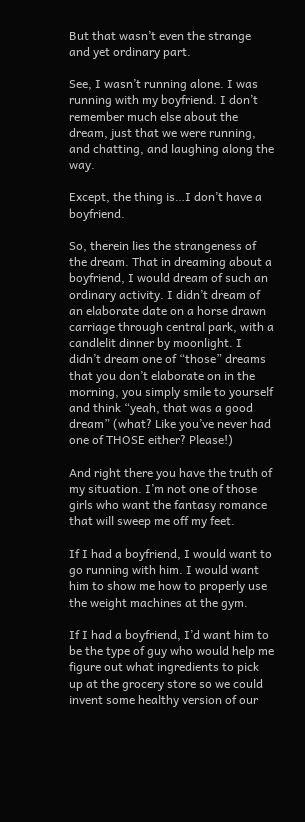But that wasn’t even the strange and yet ordinary part.

See, I wasn’t running alone. I was running with my boyfriend. I don’t remember much else about the dream, just that we were running, and chatting, and laughing along the way.

Except, the thing is…I don’t have a boyfriend.

So, therein lies the strangeness of the dream. That in dreaming about a boyfriend, I would dream of such an ordinary activity. I didn’t dream of an elaborate date on a horse drawn carriage through central park, with a candlelit dinner by moonlight. I didn’t dream one of “those” dreams that you don’t elaborate on in the morning, you simply smile to yourself and think “yeah, that was a good dream” (what? Like you’ve never had one of THOSE either? Please!)

And right there you have the truth of my situation. I’m not one of those girls who want the fantasy romance that will sweep me off my feet.

If I had a boyfriend, I would want to go running with him. I would want him to show me how to properly use the weight machines at the gym.

If I had a boyfriend, I’d want him to be the type of guy who would help me figure out what ingredients to pick up at the grocery store so we could invent some healthy version of our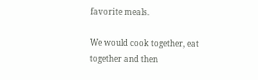favorite meals.

We would cook together, eat together and then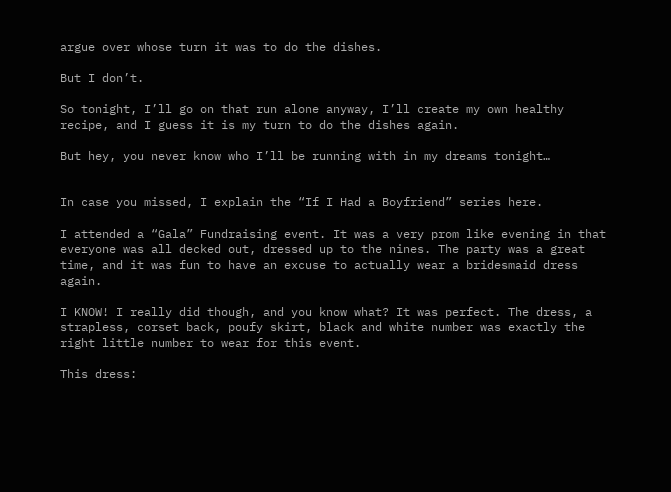argue over whose turn it was to do the dishes.

But I don’t.

So tonight, I’ll go on that run alone anyway, I’ll create my own healthy recipe, and I guess it is my turn to do the dishes again.

But hey, you never know who I’ll be running with in my dreams tonight…


In case you missed, I explain the “If I Had a Boyfriend” series here.

I attended a “Gala” Fundraising event. It was a very prom like evening in that everyone was all decked out, dressed up to the nines. The party was a great time, and it was fun to have an excuse to actually wear a bridesmaid dress again.

I KNOW! I really did though, and you know what? It was perfect. The dress, a strapless, corset back, poufy skirt, black and white number was exactly the right little number to wear for this event.

This dress: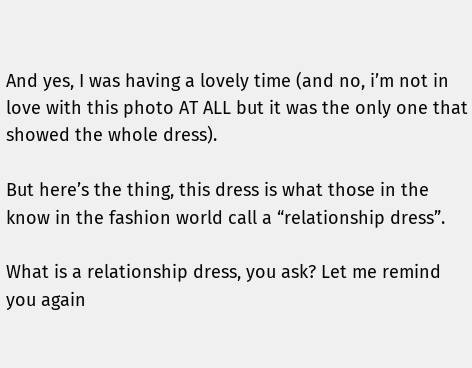And yes, I was having a lovely time (and no, i’m not in love with this photo AT ALL but it was the only one that showed the whole dress).

But here’s the thing, this dress is what those in the know in the fashion world call a “relationship dress”.

What is a relationship dress, you ask? Let me remind you again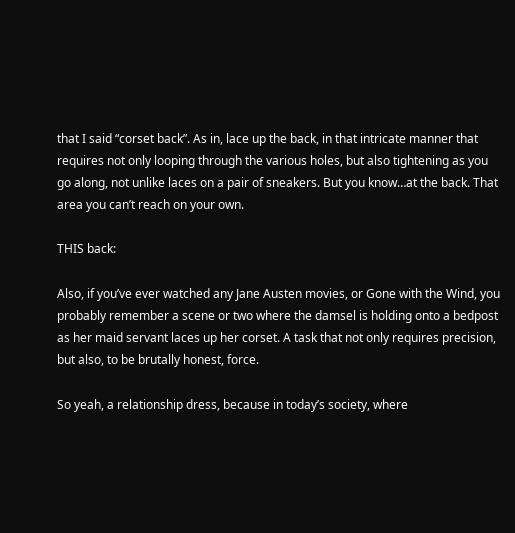that I said “corset back”. As in, lace up the back, in that intricate manner that requires not only looping through the various holes, but also tightening as you go along, not unlike laces on a pair of sneakers. But you know…at the back. That area you can’t reach on your own.

THIS back:

Also, if you’ve ever watched any Jane Austen movies, or Gone with the Wind, you probably remember a scene or two where the damsel is holding onto a bedpost as her maid servant laces up her corset. A task that not only requires precision, but also, to be brutally honest, force.

So yeah, a relationship dress, because in today’s society, where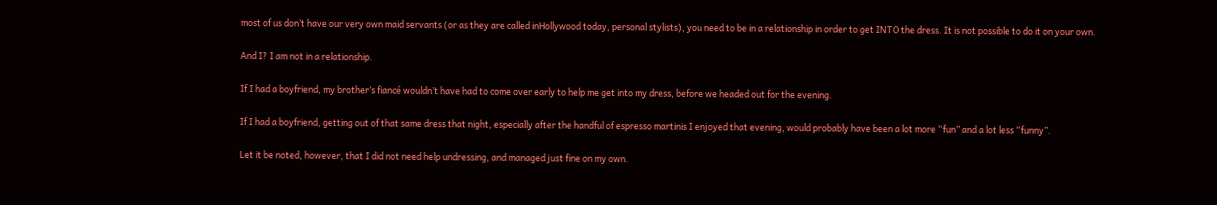most of us don’t have our very own maid servants (or as they are called inHollywood today, personal stylists), you need to be in a relationship in order to get INTO the dress. It is not possible to do it on your own.

And I? I am not in a relationship.

If I had a boyfriend, my brother’s fiancé wouldn’t have had to come over early to help me get into my dress, before we headed out for the evening.

If I had a boyfriend, getting out of that same dress that night, especially after the handful of espresso martinis I enjoyed that evening, would probably have been a lot more “fun” and a lot less “funny”.

Let it be noted, however, that I did not need help undressing, and managed just fine on my own.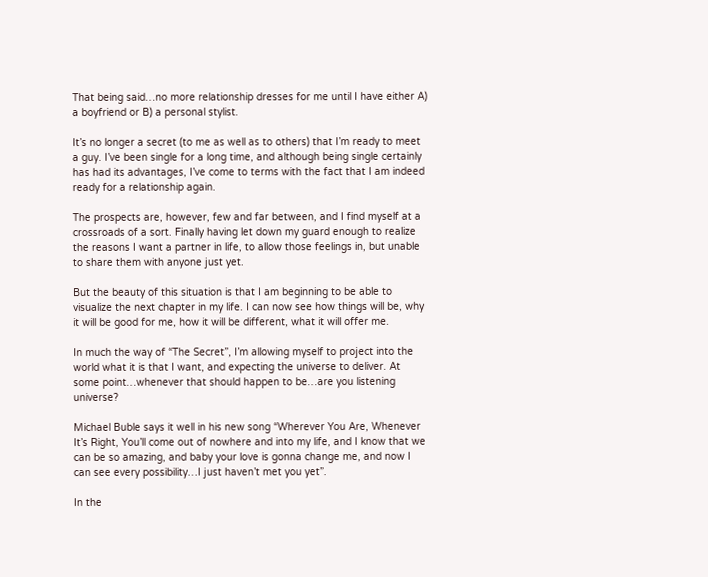That being said…no more relationship dresses for me until I have either A) a boyfriend or B) a personal stylist.

It’s no longer a secret (to me as well as to others) that I’m ready to meet a guy. I’ve been single for a long time, and although being single certainly has had its advantages, I’ve come to terms with the fact that I am indeed ready for a relationship again.

The prospects are, however, few and far between, and I find myself at a crossroads of a sort. Finally having let down my guard enough to realize the reasons I want a partner in life, to allow those feelings in, but unable to share them with anyone just yet.

But the beauty of this situation is that I am beginning to be able to visualize the next chapter in my life. I can now see how things will be, why it will be good for me, how it will be different, what it will offer me.

In much the way of “The Secret”, I’m allowing myself to project into the world what it is that I want, and expecting the universe to deliver. At some point…whenever that should happen to be…are you listening universe?

Michael Buble says it well in his new song “Wherever You Are, Whenever It’s Right, You’ll come out of nowhere and into my life, and I know that we can be so amazing, and baby your love is gonna change me, and now I can see every possibility…I just haven’t met you yet”.

In the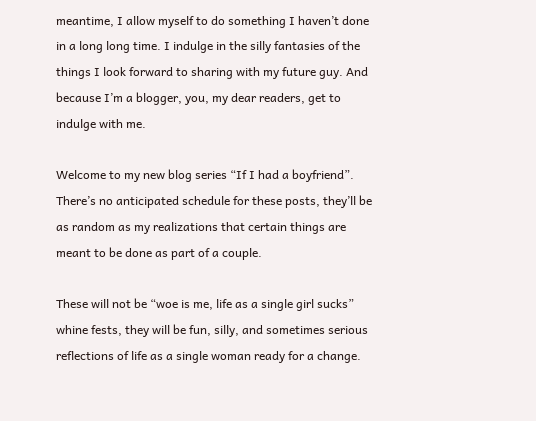meantime, I allow myself to do something I haven’t done in a long long time. I indulge in the silly fantasies of the things I look forward to sharing with my future guy. And because I’m a blogger, you, my dear readers, get to indulge with me.

Welcome to my new blog series “If I had a boyfriend”. There’s no anticipated schedule for these posts, they’ll be as random as my realizations that certain things are meant to be done as part of a couple.

These will not be “woe is me, life as a single girl sucks” whine fests, they will be fun, silly, and sometimes serious reflections of life as a single woman ready for a change.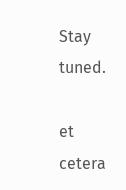Stay tuned.

et cetera